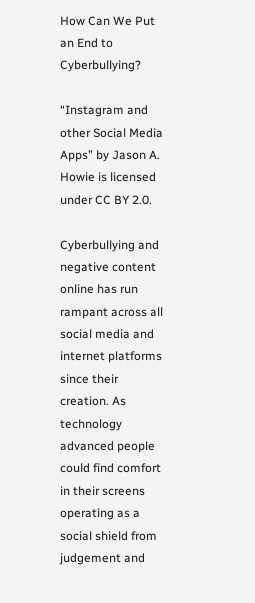How Can We Put an End to Cyberbullying?

“Instagram and other Social Media Apps” by Jason A. Howie is licensed under CC BY 2.0.

Cyberbullying and negative content online has run rampant across all social media and internet platforms since their creation. As technology advanced people could find comfort in their screens operating as a social shield from judgement and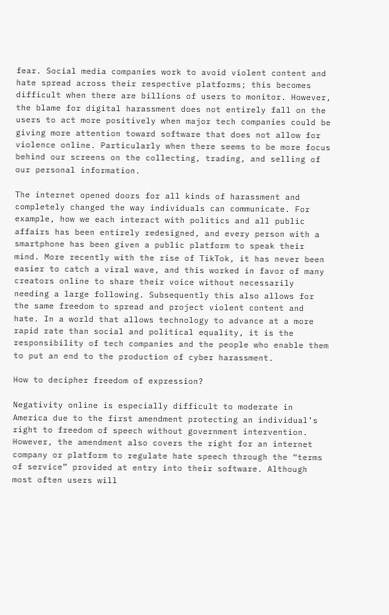fear. Social media companies work to avoid violent content and hate spread across their respective platforms; this becomes difficult when there are billions of users to monitor. However, the blame for digital harassment does not entirely fall on the users to act more positively when major tech companies could be giving more attention toward software that does not allow for violence online. Particularly when there seems to be more focus behind our screens on the collecting, trading, and selling of our personal information.

The internet opened doors for all kinds of harassment and completely changed the way individuals can communicate. For example, how we each interact with politics and all public affairs has been entirely redesigned, and every person with a smartphone has been given a public platform to speak their mind. More recently with the rise of TikTok, it has never been easier to catch a viral wave, and this worked in favor of many creators online to share their voice without necessarily needing a large following. Subsequently this also allows for the same freedom to spread and project violent content and hate. In a world that allows technology to advance at a more rapid rate than social and political equality, it is the responsibility of tech companies and the people who enable them to put an end to the production of cyber harassment.

How to decipher freedom of expression?

Negativity online is especially difficult to moderate in America due to the first amendment protecting an individual’s right to freedom of speech without government intervention. However, the amendment also covers the right for an internet company or platform to regulate hate speech through the “terms of service” provided at entry into their software. Although most often users will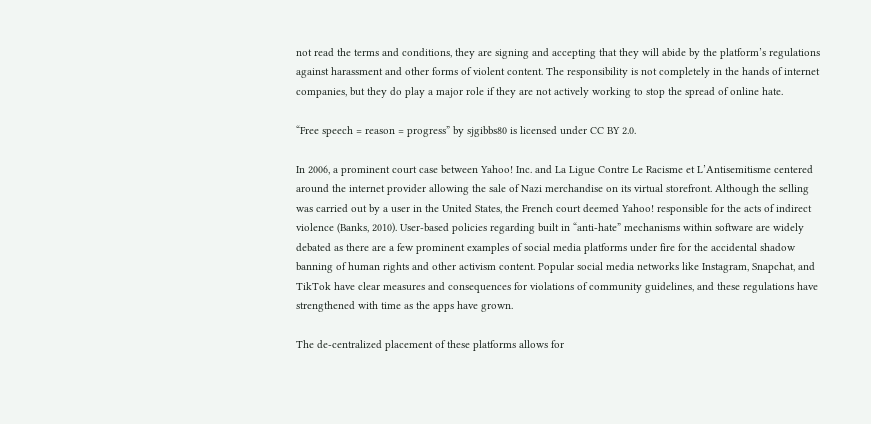not read the terms and conditions, they are signing and accepting that they will abide by the platform’s regulations against harassment and other forms of violent content. The responsibility is not completely in the hands of internet companies, but they do play a major role if they are not actively working to stop the spread of online hate.

“Free speech = reason = progress” by sjgibbs80 is licensed under CC BY 2.0.

In 2006, a prominent court case between Yahoo! Inc. and La Ligue Contre Le Racisme et L’Antisemitisme centered around the internet provider allowing the sale of Nazi merchandise on its virtual storefront. Although the selling was carried out by a user in the United States, the French court deemed Yahoo! responsible for the acts of indirect violence (Banks, 2010). User-based policies regarding built in “anti-hate” mechanisms within software are widely debated as there are a few prominent examples of social media platforms under fire for the accidental shadow banning of human rights and other activism content. Popular social media networks like Instagram, Snapchat, and TikTok have clear measures and consequences for violations of community guidelines, and these regulations have strengthened with time as the apps have grown.

The de-centralized placement of these platforms allows for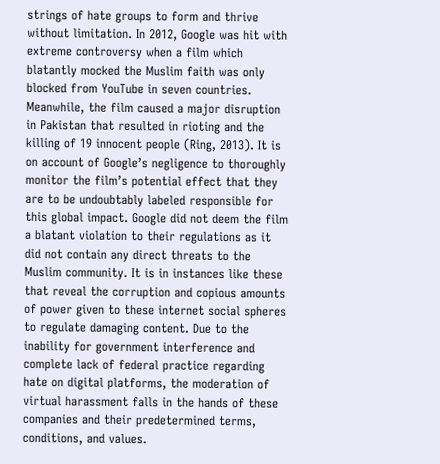strings of hate groups to form and thrive without limitation. In 2012, Google was hit with extreme controversy when a film which blatantly mocked the Muslim faith was only blocked from YouTube in seven countries. Meanwhile, the film caused a major disruption in Pakistan that resulted in rioting and the killing of 19 innocent people (Ring, 2013). It is on account of Google’s negligence to thoroughly monitor the film’s potential effect that they are to be undoubtably labeled responsible for this global impact. Google did not deem the film a blatant violation to their regulations as it did not contain any direct threats to the Muslim community. It is in instances like these that reveal the corruption and copious amounts of power given to these internet social spheres to regulate damaging content. Due to the inability for government interference and complete lack of federal practice regarding hate on digital platforms, the moderation of virtual harassment falls in the hands of these companies and their predetermined terms, conditions, and values.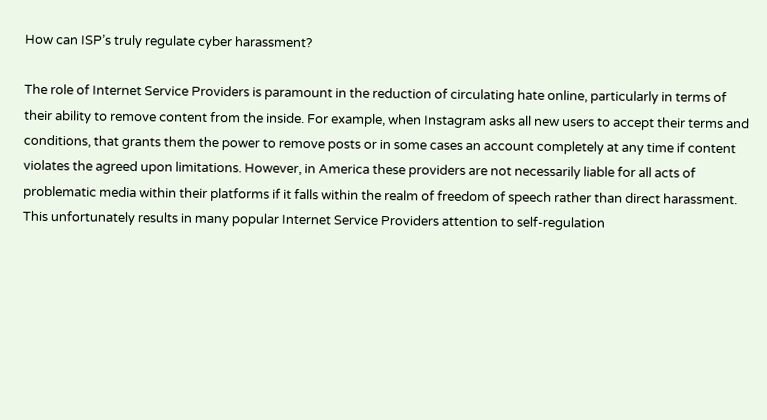How can ISP’s truly regulate cyber harassment?

The role of Internet Service Providers is paramount in the reduction of circulating hate online, particularly in terms of their ability to remove content from the inside. For example, when Instagram asks all new users to accept their terms and conditions, that grants them the power to remove posts or in some cases an account completely at any time if content violates the agreed upon limitations. However, in America these providers are not necessarily liable for all acts of problematic media within their platforms if it falls within the realm of freedom of speech rather than direct harassment. This unfortunately results in many popular Internet Service Providers attention to self-regulation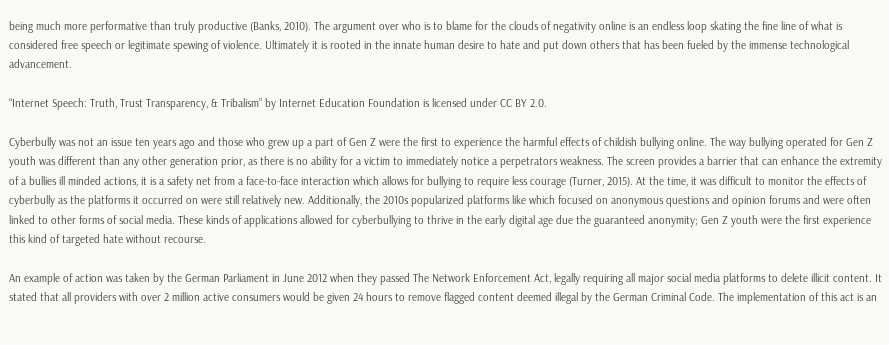being much more performative than truly productive (Banks, 2010). The argument over who is to blame for the clouds of negativity online is an endless loop skating the fine line of what is considered free speech or legitimate spewing of violence. Ultimately it is rooted in the innate human desire to hate and put down others that has been fueled by the immense technological advancement.

“Internet Speech: Truth, Trust Transparency, & Tribalism” by Internet Education Foundation is licensed under CC BY 2.0.

Cyberbully was not an issue ten years ago and those who grew up a part of Gen Z were the first to experience the harmful effects of childish bullying online. The way bullying operated for Gen Z youth was different than any other generation prior, as there is no ability for a victim to immediately notice a perpetrators weakness. The screen provides a barrier that can enhance the extremity of a bullies ill minded actions, it is a safety net from a face-to-face interaction which allows for bullying to require less courage (Turner, 2015). At the time, it was difficult to monitor the effects of cyberbully as the platforms it occurred on were still relatively new. Additionally, the 2010s popularized platforms like which focused on anonymous questions and opinion forums and were often linked to other forms of social media. These kinds of applications allowed for cyberbullying to thrive in the early digital age due the guaranteed anonymity; Gen Z youth were the first experience this kind of targeted hate without recourse.

An example of action was taken by the German Parliament in June 2012 when they passed The Network Enforcement Act, legally requiring all major social media platforms to delete illicit content. It stated that all providers with over 2 million active consumers would be given 24 hours to remove flagged content deemed illegal by the German Criminal Code. The implementation of this act is an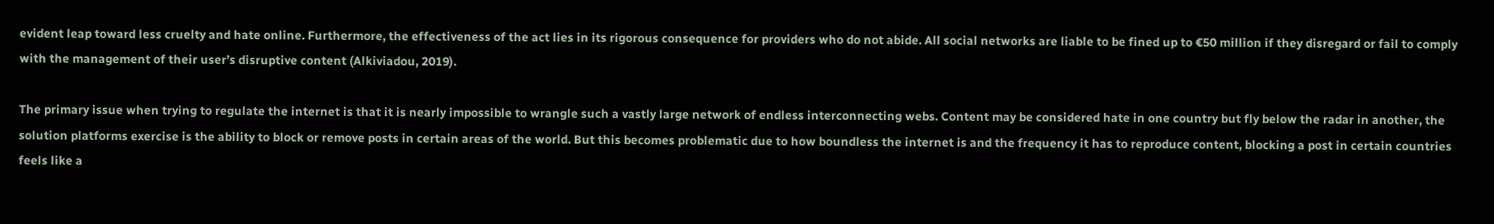evident leap toward less cruelty and hate online. Furthermore, the effectiveness of the act lies in its rigorous consequence for providers who do not abide. All social networks are liable to be fined up to €50 million if they disregard or fail to comply with the management of their user’s disruptive content (Alkiviadou, 2019).

The primary issue when trying to regulate the internet is that it is nearly impossible to wrangle such a vastly large network of endless interconnecting webs. Content may be considered hate in one country but fly below the radar in another, the solution platforms exercise is the ability to block or remove posts in certain areas of the world. But this becomes problematic due to how boundless the internet is and the frequency it has to reproduce content, blocking a post in certain countries feels like a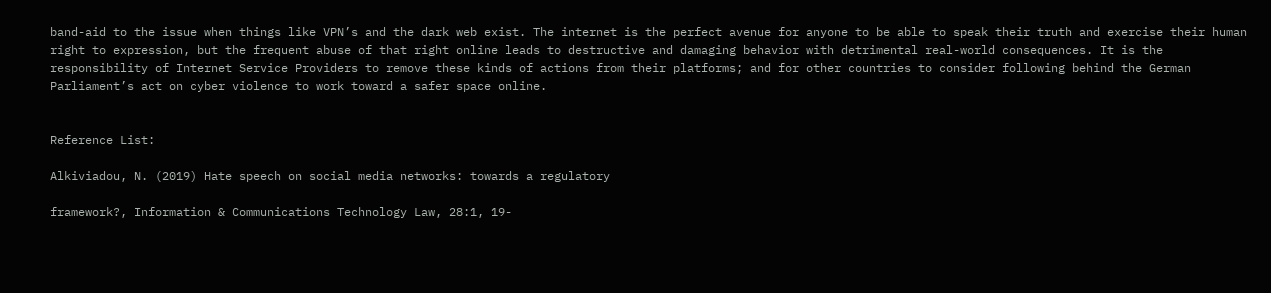band-aid to the issue when things like VPN’s and the dark web exist. The internet is the perfect avenue for anyone to be able to speak their truth and exercise their human right to expression, but the frequent abuse of that right online leads to destructive and damaging behavior with detrimental real-world consequences. It is the responsibility of Internet Service Providers to remove these kinds of actions from their platforms; and for other countries to consider following behind the German Parliament’s act on cyber violence to work toward a safer space online.


Reference List:

Alkiviadou, N. (2019) Hate speech on social media networks: towards a regulatory

framework?, Information & Communications Technology Law, 28:1, 19-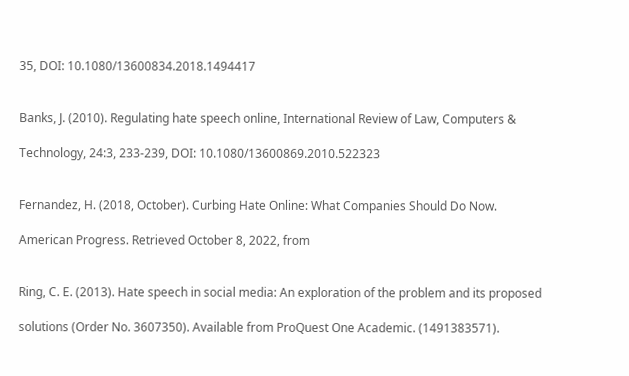35, DOI: 10.1080/13600834.2018.1494417


Banks, J. (2010). Regulating hate speech online, International Review of Law, Computers &

Technology, 24:3, 233-239, DOI: 10.1080/13600869.2010.522323


Fernandez, H. (2018, October). Curbing Hate Online: What Companies Should Do Now.

American Progress. Retrieved October 8, 2022, from


Ring, C. E. (2013). Hate speech in social media: An exploration of the problem and its proposed

solutions (Order No. 3607350). Available from ProQuest One Academic. (1491383571).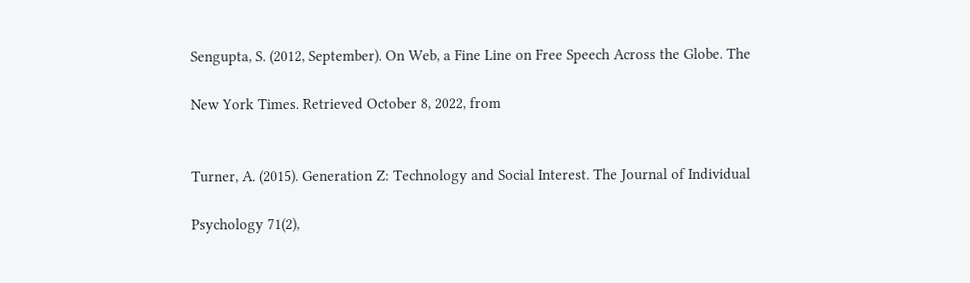Sengupta, S. (2012, September). On Web, a Fine Line on Free Speech Across the Globe. The

New York Times. Retrieved October 8, 2022, from


Turner, A. (2015). Generation Z: Technology and Social Interest. The Journal of Individual

Psychology 71(2),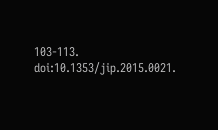103-113. doi:10.1353/jip.2015.0021.